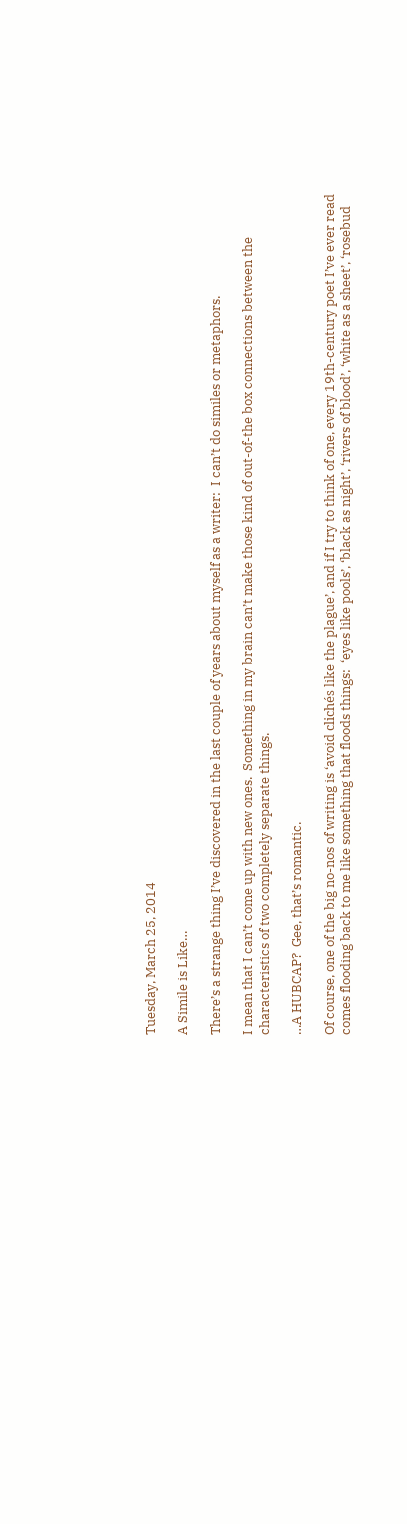Tuesday, March 25, 2014

A Simile is Like…

There’s a strange thing I’ve discovered in the last couple of years about myself as a writer:  I can’t do similes or metaphors.

I mean that I can’t come up with new ones.  Something in my brain can’t make those kind of out-of-the box connections between the characteristics of two completely separate things.

…A HUBCAP?  Gee, that’s romantic.

Of course, one of the big no-nos of writing is ‘avoid clichés like the plague’, and if I try to think of one, every 19th-century poet I’ve ever read comes flooding back to me like something that floods things:  ‘eyes like pools’, ‘black as night’, ‘rivers of blood’, ‘white as a sheet’, ‘rosebud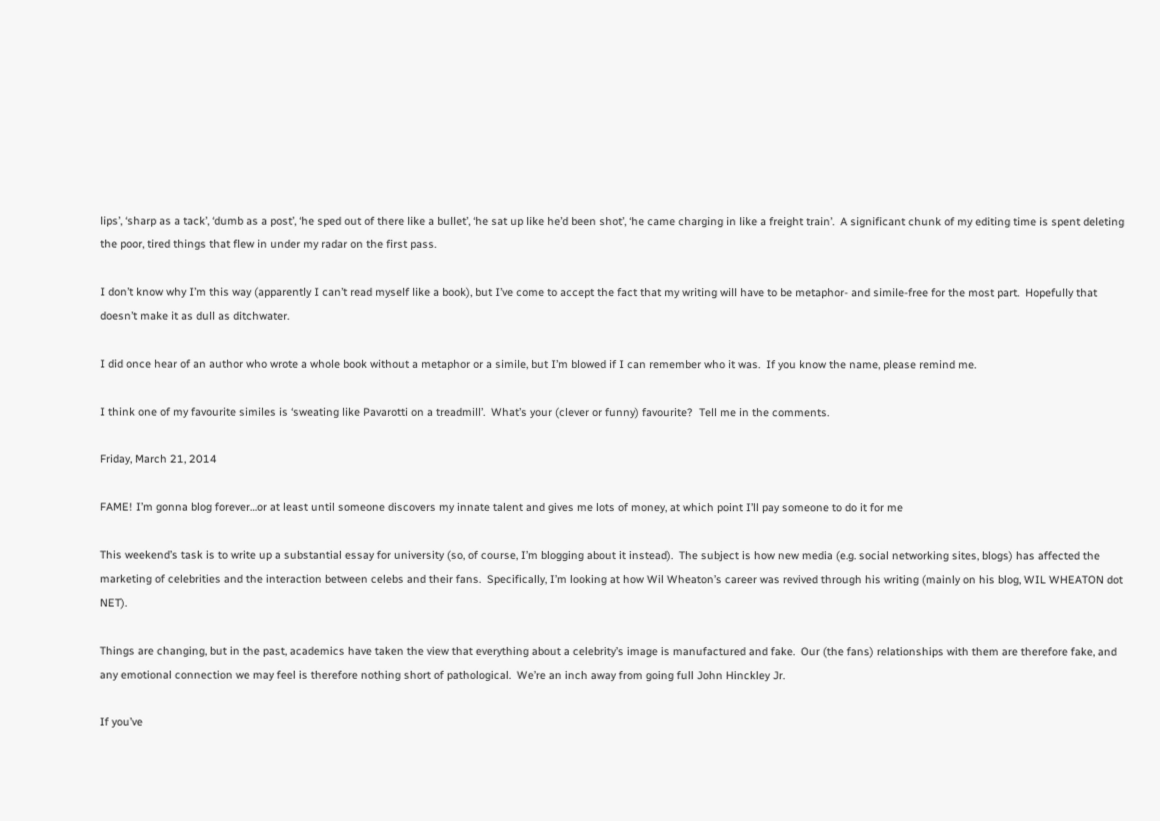lips’, ‘sharp as a tack’, ‘dumb as a post’, ‘he sped out of there like a bullet’, ‘he sat up like he’d been shot’, ‘he came charging in like a freight train’.  A significant chunk of my editing time is spent deleting the poor, tired things that flew in under my radar on the first pass.

I don’t know why I’m this way (apparently I can’t read myself like a book), but I’ve come to accept the fact that my writing will have to be metaphor- and simile-free for the most part.  Hopefully that doesn’t make it as dull as ditchwater.

I did once hear of an author who wrote a whole book without a metaphor or a simile, but I’m blowed if I can remember who it was.  If you know the name, please remind me.

I think one of my favourite similes is ‘sweating like Pavarotti on a treadmill’.  What’s your (clever or funny) favourite?  Tell me in the comments.

Friday, March 21, 2014

FAME! I’m gonna blog forever…or at least until someone discovers my innate talent and gives me lots of money, at which point I’ll pay someone to do it for me

This weekend’s task is to write up a substantial essay for university (so, of course, I’m blogging about it instead).  The subject is how new media (e.g. social networking sites, blogs) has affected the marketing of celebrities and the interaction between celebs and their fans.  Specifically, I’m looking at how Wil Wheaton’s career was revived through his writing (mainly on his blog, WIL WHEATON dot NET).

Things are changing, but in the past, academics have taken the view that everything about a celebrity’s image is manufactured and fake.  Our (the fans) relationships with them are therefore fake, and any emotional connection we may feel is therefore nothing short of pathological.  We’re an inch away from going full John Hinckley Jr.

If you’ve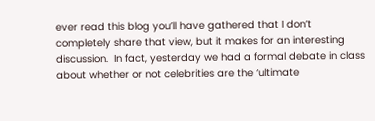ever read this blog you’ll have gathered that I don’t completely share that view, but it makes for an interesting discussion.  In fact, yesterday we had a formal debate in class about whether or not celebrities are the ‘ultimate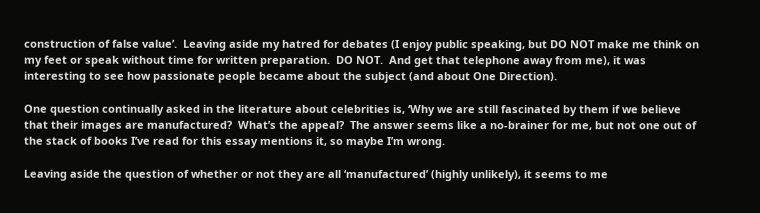construction of false value’.  Leaving aside my hatred for debates (I enjoy public speaking, but DO NOT make me think on my feet or speak without time for written preparation.  DO NOT.  And get that telephone away from me), it was interesting to see how passionate people became about the subject (and about One Direction).

One question continually asked in the literature about celebrities is, ‘Why we are still fascinated by them if we believe that their images are manufactured?  What’s the appeal?  The answer seems like a no-brainer for me, but not one out of the stack of books I’ve read for this essay mentions it, so maybe I’m wrong.

Leaving aside the question of whether or not they are all ‘manufactured’ (highly unlikely), it seems to me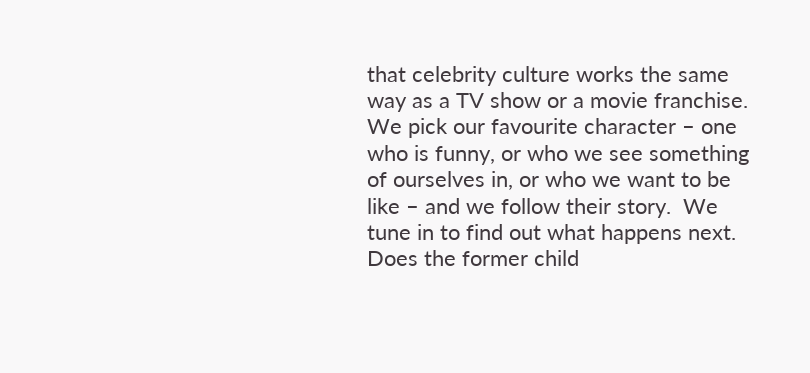that celebrity culture works the same way as a TV show or a movie franchise.  We pick our favourite character – one who is funny, or who we see something of ourselves in, or who we want to be like – and we follow their story.  We tune in to find out what happens next.  Does the former child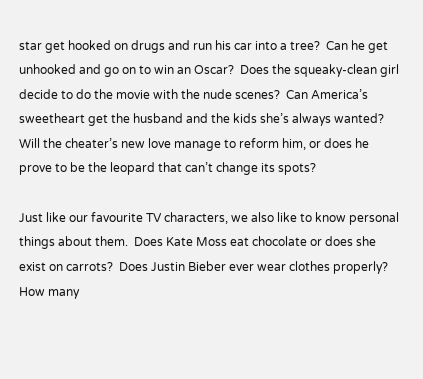star get hooked on drugs and run his car into a tree?  Can he get unhooked and go on to win an Oscar?  Does the squeaky-clean girl decide to do the movie with the nude scenes?  Can America’s sweetheart get the husband and the kids she’s always wanted?  Will the cheater’s new love manage to reform him, or does he prove to be the leopard that can’t change its spots?

Just like our favourite TV characters, we also like to know personal things about them.  Does Kate Moss eat chocolate or does she exist on carrots?  Does Justin Bieber ever wear clothes properly?  How many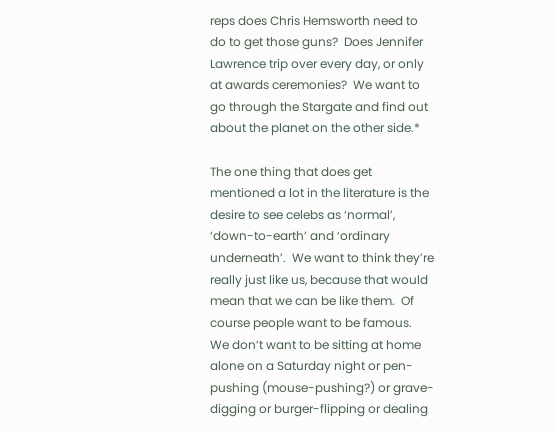reps does Chris Hemsworth need to do to get those guns?  Does Jennifer Lawrence trip over every day, or only at awards ceremonies?  We want to go through the Stargate and find out about the planet on the other side.*

The one thing that does get mentioned a lot in the literature is the desire to see celebs as ‘normal’, ‘down-to-earth’ and ‘ordinary underneath’.  We want to think they’re really just like us, because that would mean that we can be like them.  Of course people want to be famous.  We don’t want to be sitting at home alone on a Saturday night or pen-pushing (mouse-pushing?) or grave-digging or burger-flipping or dealing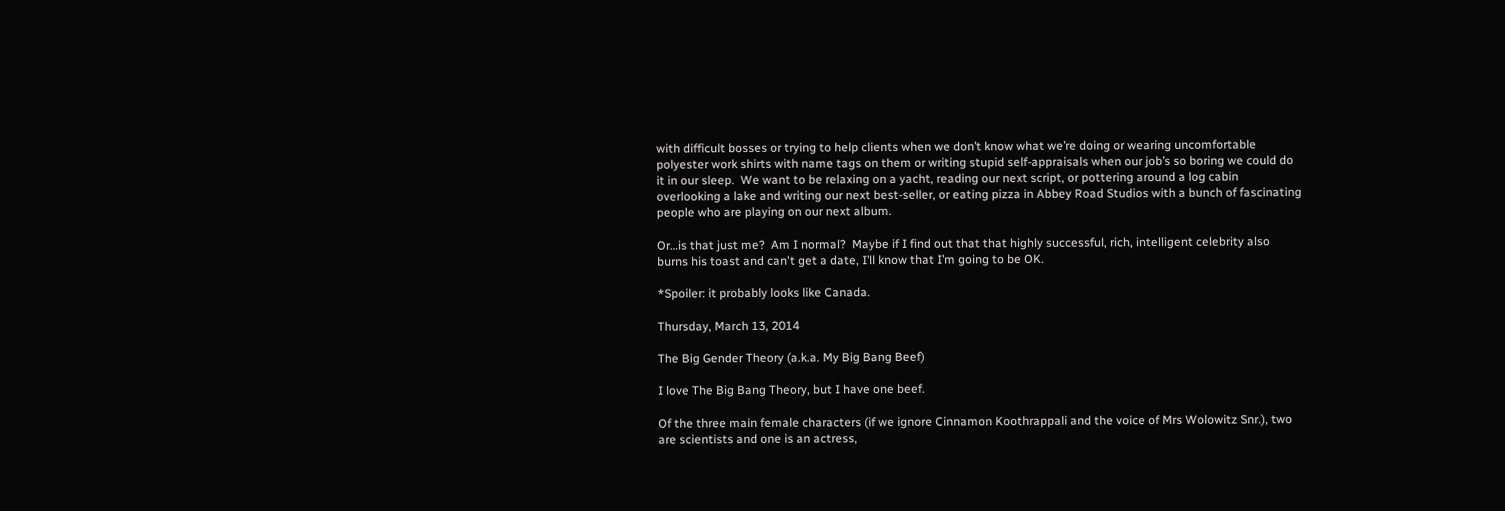with difficult bosses or trying to help clients when we don’t know what we’re doing or wearing uncomfortable polyester work shirts with name tags on them or writing stupid self-appraisals when our job’s so boring we could do it in our sleep.  We want to be relaxing on a yacht, reading our next script, or pottering around a log cabin overlooking a lake and writing our next best-seller, or eating pizza in Abbey Road Studios with a bunch of fascinating people who are playing on our next album.

Or…is that just me?  Am I normal?  Maybe if I find out that that highly successful, rich, intelligent celebrity also burns his toast and can't get a date, I’ll know that I’m going to be OK.

*Spoiler: it probably looks like Canada.

Thursday, March 13, 2014

The Big Gender Theory (a.k.a. My Big Bang Beef)

I love The Big Bang Theory, but I have one beef.

Of the three main female characters (if we ignore Cinnamon Koothrappali and the voice of Mrs Wolowitz Snr.), two are scientists and one is an actress,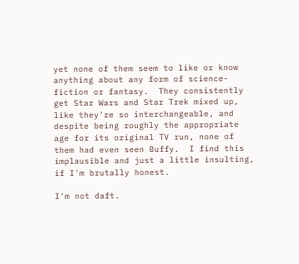yet none of them seem to like or know anything about any form of science-fiction or fantasy.  They consistently get Star Wars and Star Trek mixed up, like they're so interchangeable, and despite being roughly the appropriate age for its original TV run, none of them had even seen Buffy.  I find this implausible and just a little insulting, if I'm brutally honest.

I'm not daft.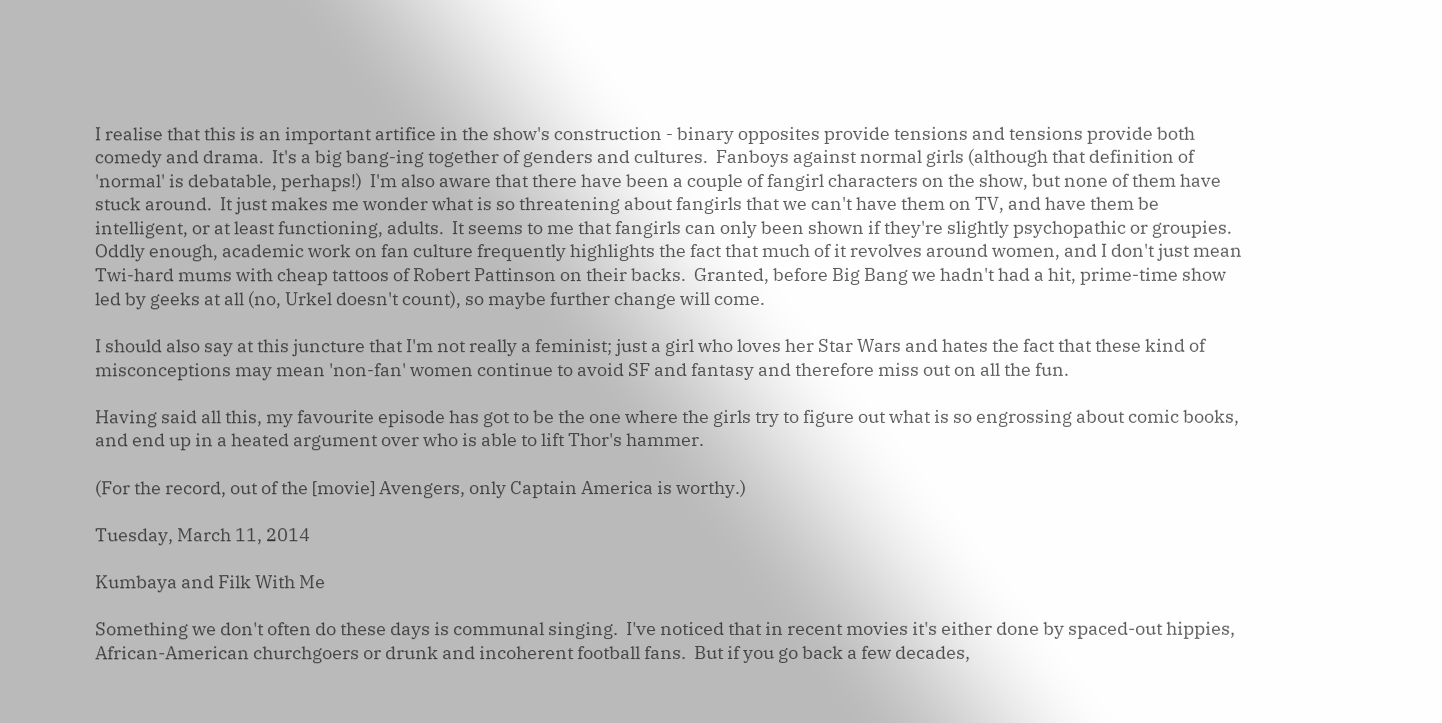I realise that this is an important artifice in the show's construction - binary opposites provide tensions and tensions provide both comedy and drama.  It's a big bang-ing together of genders and cultures.  Fanboys against normal girls (although that definition of 'normal' is debatable, perhaps!)  I'm also aware that there have been a couple of fangirl characters on the show, but none of them have stuck around.  It just makes me wonder what is so threatening about fangirls that we can't have them on TV, and have them be intelligent, or at least functioning, adults.  It seems to me that fangirls can only been shown if they're slightly psychopathic or groupies.  Oddly enough, academic work on fan culture frequently highlights the fact that much of it revolves around women, and I don't just mean Twi-hard mums with cheap tattoos of Robert Pattinson on their backs.  Granted, before Big Bang we hadn't had a hit, prime-time show led by geeks at all (no, Urkel doesn't count), so maybe further change will come.

I should also say at this juncture that I'm not really a feminist; just a girl who loves her Star Wars and hates the fact that these kind of misconceptions may mean 'non-fan' women continue to avoid SF and fantasy and therefore miss out on all the fun.

Having said all this, my favourite episode has got to be the one where the girls try to figure out what is so engrossing about comic books, and end up in a heated argument over who is able to lift Thor's hammer.

(For the record, out of the [movie] Avengers, only Captain America is worthy.)

Tuesday, March 11, 2014

Kumbaya and Filk With Me

Something we don't often do these days is communal singing.  I've noticed that in recent movies it's either done by spaced-out hippies, African-American churchgoers or drunk and incoherent football fans.  But if you go back a few decades,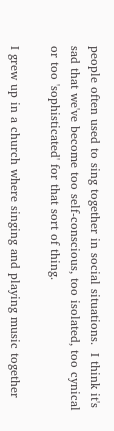people often used to sing together in social situations.  I think it's sad that we've become too self-conscious, too isolated, too cynical or too 'sophisticated' for that sort of thing.

I grew up in a church where singing and playing music together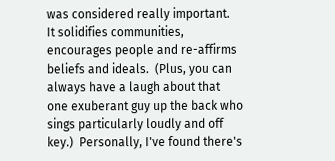was considered really important.  It solidifies communities, encourages people and re-affirms beliefs and ideals.  (Plus, you can always have a laugh about that one exuberant guy up the back who sings particularly loudly and off key.)  Personally, I've found there's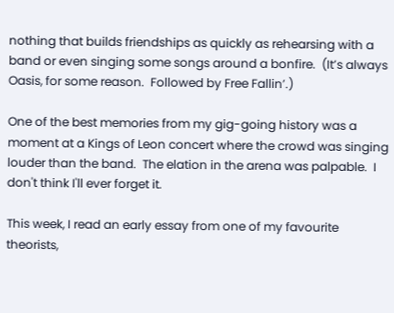nothing that builds friendships as quickly as rehearsing with a band or even singing some songs around a bonfire.  (It’s always Oasis, for some reason.  Followed by Free Fallin’.)

One of the best memories from my gig-going history was a moment at a Kings of Leon concert where the crowd was singing louder than the band.  The elation in the arena was palpable.  I don't think I'll ever forget it.

This week, I read an early essay from one of my favourite theorists,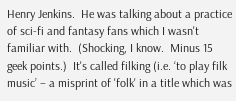Henry Jenkins.  He was talking about a practice of sci-fi and fantasy fans which I wasn't familiar with.  (Shocking, I know.  Minus 15 geek points.)  It's called filking (i.e. ‘to play filk music’ – a misprint of 'folk' in a title which was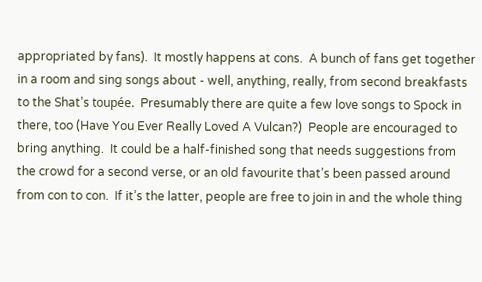appropriated by fans).  It mostly happens at cons.  A bunch of fans get together in a room and sing songs about - well, anything, really, from second breakfasts to the Shat’s toupée.  Presumably there are quite a few love songs to Spock in there, too (Have You Ever Really Loved A Vulcan?)  People are encouraged to bring anything.  It could be a half-finished song that needs suggestions from the crowd for a second verse, or an old favourite that’s been passed around from con to con.  If it’s the latter, people are free to join in and the whole thing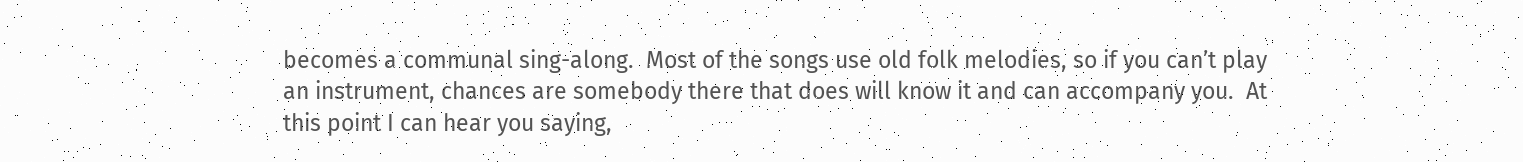becomes a communal sing-along.  Most of the songs use old folk melodies, so if you can’t play an instrument, chances are somebody there that does will know it and can accompany you.  At this point I can hear you saying,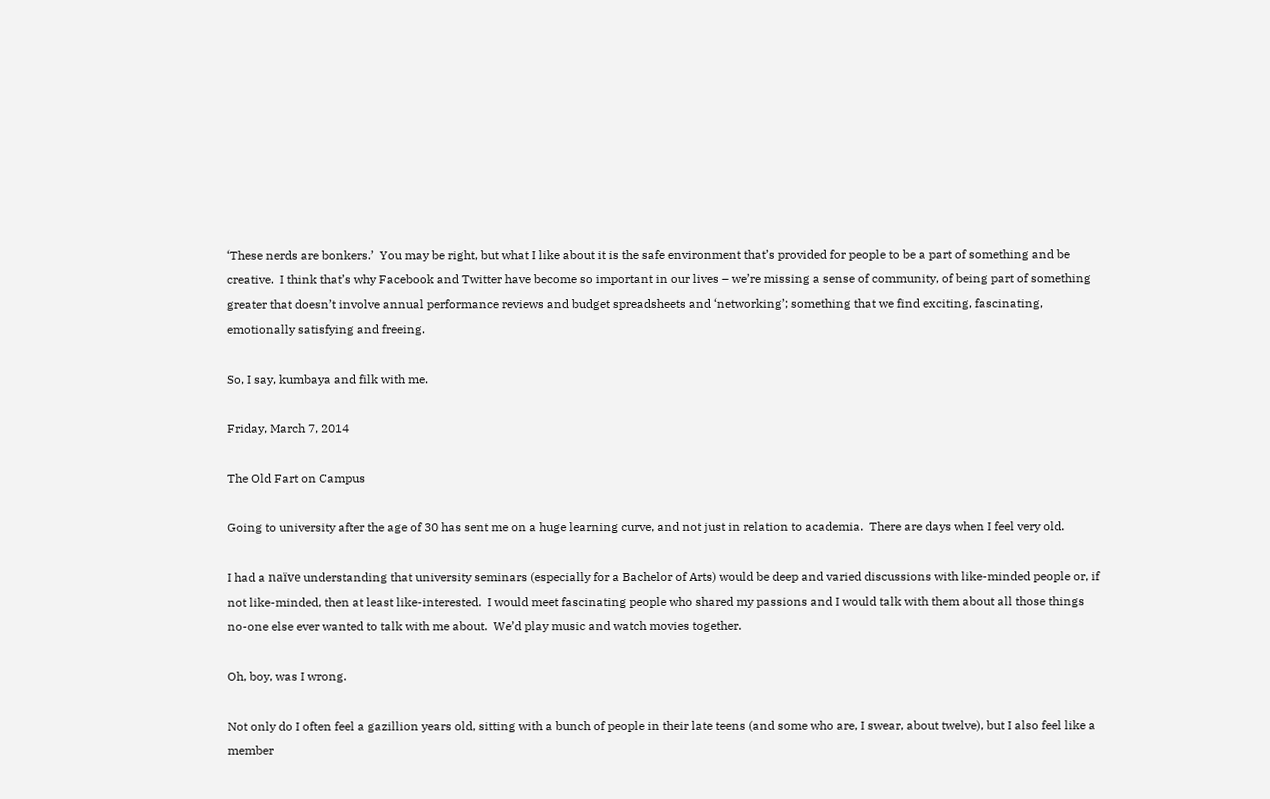‘These nerds are bonkers.’  You may be right, but what I like about it is the safe environment that’s provided for people to be a part of something and be creative.  I think that’s why Facebook and Twitter have become so important in our lives – we’re missing a sense of community, of being part of something greater that doesn’t involve annual performance reviews and budget spreadsheets and ‘networking’; something that we find exciting, fascinating, emotionally satisfying and freeing.

So, I say, kumbaya and filk with me.

Friday, March 7, 2014

The Old Fart on Campus

Going to university after the age of 30 has sent me on a huge learning curve, and not just in relation to academia.  There are days when I feel very old.

I had a naïve understanding that university seminars (especially for a Bachelor of Arts) would be deep and varied discussions with like-minded people or, if not like-minded, then at least like-interested.  I would meet fascinating people who shared my passions and I would talk with them about all those things no-one else ever wanted to talk with me about.  We’d play music and watch movies together.

Oh, boy, was I wrong.

Not only do I often feel a gazillion years old, sitting with a bunch of people in their late teens (and some who are, I swear, about twelve), but I also feel like a member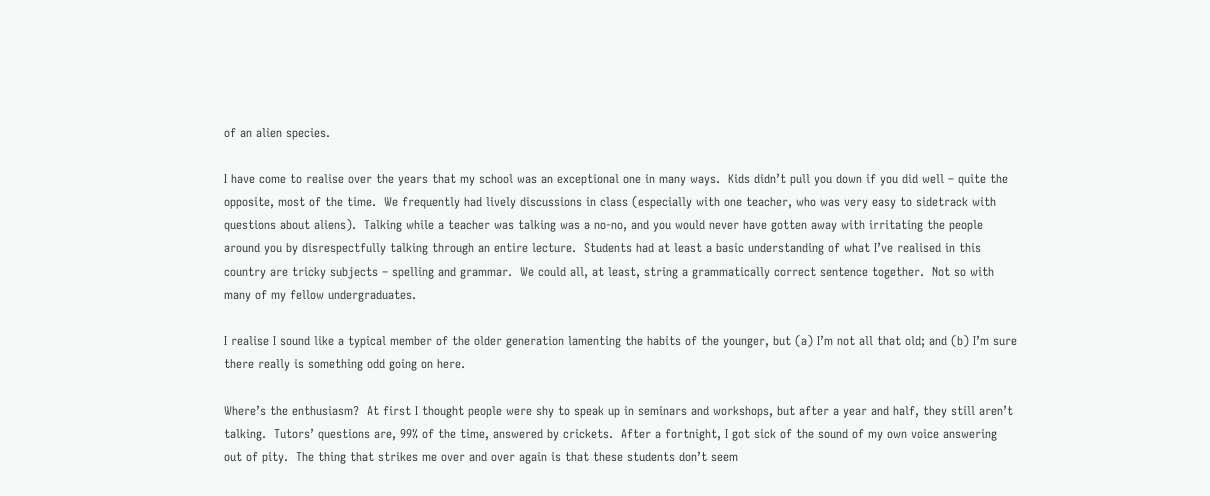of an alien species.

I have come to realise over the years that my school was an exceptional one in many ways.  Kids didn’t pull you down if you did well – quite the opposite, most of the time.  We frequently had lively discussions in class (especially with one teacher, who was very easy to sidetrack with questions about aliens).  Talking while a teacher was talking was a no-no, and you would never have gotten away with irritating the people around you by disrespectfully talking through an entire lecture.  Students had at least a basic understanding of what I’ve realised in this country are tricky subjects – spelling and grammar.  We could all, at least, string a grammatically correct sentence together.  Not so with many of my fellow undergraduates.

I realise I sound like a typical member of the older generation lamenting the habits of the younger, but (a) I’m not all that old; and (b) I’m sure there really is something odd going on here.

Where’s the enthusiasm?  At first I thought people were shy to speak up in seminars and workshops, but after a year and half, they still aren’t talking.  Tutors’ questions are, 99% of the time, answered by crickets.  After a fortnight, I got sick of the sound of my own voice answering out of pity.  The thing that strikes me over and over again is that these students don’t seem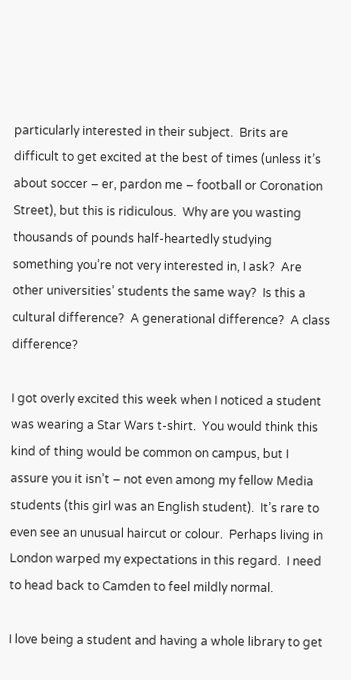particularly interested in their subject.  Brits are difficult to get excited at the best of times (unless it’s about soccer – er, pardon me – football or Coronation Street), but this is ridiculous.  Why are you wasting thousands of pounds half-heartedly studying something you’re not very interested in, I ask?  Are other universities’ students the same way?  Is this a cultural difference?  A generational difference?  A class difference?

I got overly excited this week when I noticed a student was wearing a Star Wars t-shirt.  You would think this kind of thing would be common on campus, but I assure you it isn’t – not even among my fellow Media students (this girl was an English student).  It’s rare to even see an unusual haircut or colour.  Perhaps living in London warped my expectations in this regard.  I need to head back to Camden to feel mildly normal.

I love being a student and having a whole library to get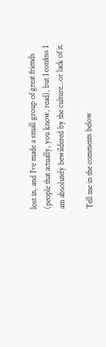lost in, and I’ve made a small group of great friends (people that actually, you know, read), but I confess I am absolutely bewildered by the culture...or lack of it.

Tell me in the comments below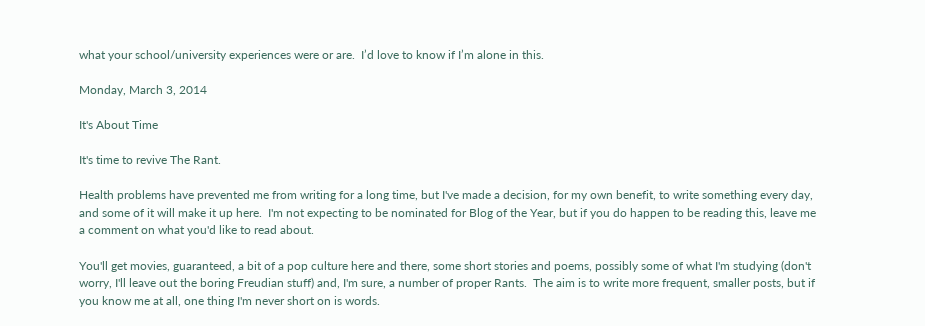what your school/university experiences were or are.  I’d love to know if I’m alone in this.

Monday, March 3, 2014

It's About Time

It's time to revive The Rant.

Health problems have prevented me from writing for a long time, but I've made a decision, for my own benefit, to write something every day, and some of it will make it up here.  I'm not expecting to be nominated for Blog of the Year, but if you do happen to be reading this, leave me a comment on what you'd like to read about.

You'll get movies, guaranteed, a bit of a pop culture here and there, some short stories and poems, possibly some of what I'm studying (don't worry, I'll leave out the boring Freudian stuff) and, I'm sure, a number of proper Rants.  The aim is to write more frequent, smaller posts, but if you know me at all, one thing I'm never short on is words.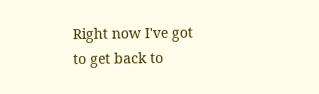Right now I've got to get back to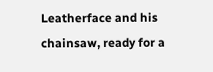Leatherface and his chainsaw, ready for a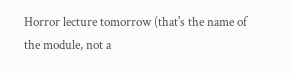Horror lecture tomorrow (that's the name of the module, not a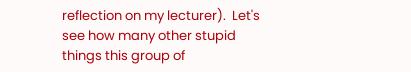reflection on my lecturer).  Let's see how many other stupid things this group of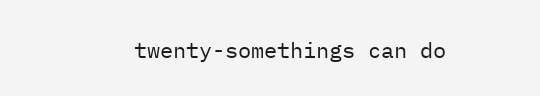twenty-somethings can do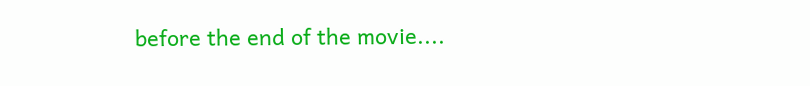before the end of the movie....